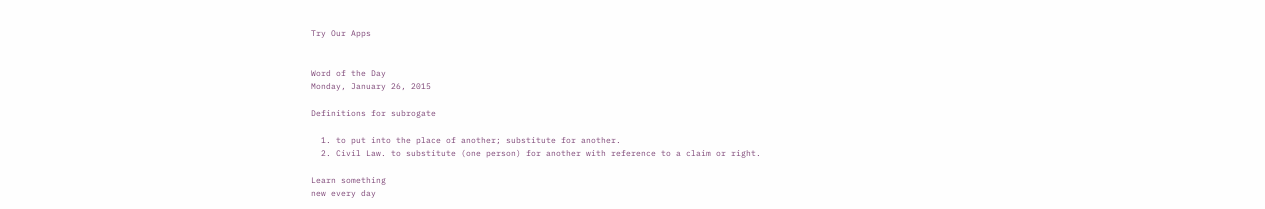Try Our Apps


Word of the Day
Monday, January 26, 2015

Definitions for subrogate

  1. to put into the place of another; substitute for another.
  2. Civil Law. to substitute (one person) for another with reference to a claim or right.

Learn something
new every day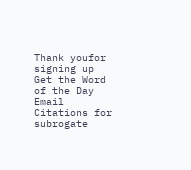Thank youfor signing up
Get the Word of the Day Email
Citations for subrogate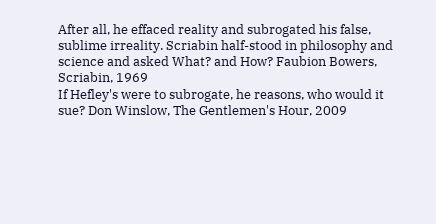After all, he effaced reality and subrogated his false, sublime irreality. Scriabin half-stood in philosophy and science and asked What? and How? Faubion Bowers, Scriabin, 1969
If Hefley's were to subrogate, he reasons, who would it sue? Don Winslow, The Gentlemen's Hour, 2009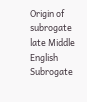Origin of subrogate
late Middle English
Subrogate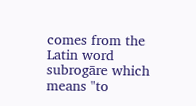comes from the Latin word subrogāre which means "to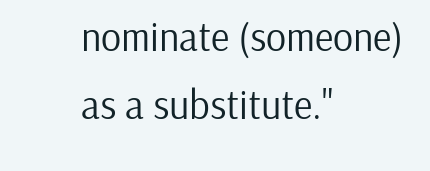nominate (someone) as a substitute."